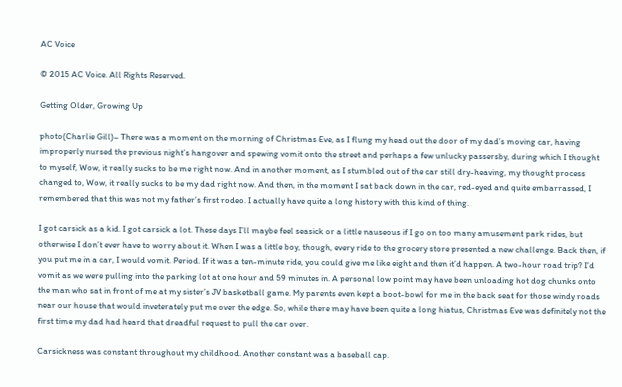AC Voice

© 2015 AC Voice. All Rights Reserved.

Getting Older, Growing Up

photo(Charlie Gill)– There was a moment on the morning of Christmas Eve, as I flung my head out the door of my dad’s moving car, having improperly nursed the previous night’s hangover and spewing vomit onto the street and perhaps a few unlucky passersby, during which I thought to myself, Wow, it really sucks to be me right now. And in another moment, as I stumbled out of the car still dry-heaving, my thought process changed to, Wow, it really sucks to be my dad right now. And then, in the moment I sat back down in the car, red-eyed and quite embarrassed, I remembered that this was not my father’s first rodeo. I actually have quite a long history with this kind of thing.

I got carsick as a kid. I got carsick a lot. These days I’ll maybe feel seasick or a little nauseous if I go on too many amusement park rides, but otherwise I don’t ever have to worry about it. When I was a little boy, though, every ride to the grocery store presented a new challenge. Back then, if you put me in a car, I would vomit. Period. If it was a ten-minute ride, you could give me like eight and then it’d happen. A two-hour road trip? I’d vomit as we were pulling into the parking lot at one hour and 59 minutes in. A personal low point may have been unloading hot dog chunks onto the man who sat in front of me at my sister’s JV basketball game. My parents even kept a boot-bowl for me in the back seat for those windy roads near our house that would inveterately put me over the edge. So, while there may have been quite a long hiatus, Christmas Eve was definitely not the first time my dad had heard that dreadful request to pull the car over.

Carsickness was constant throughout my childhood. Another constant was a baseball cap.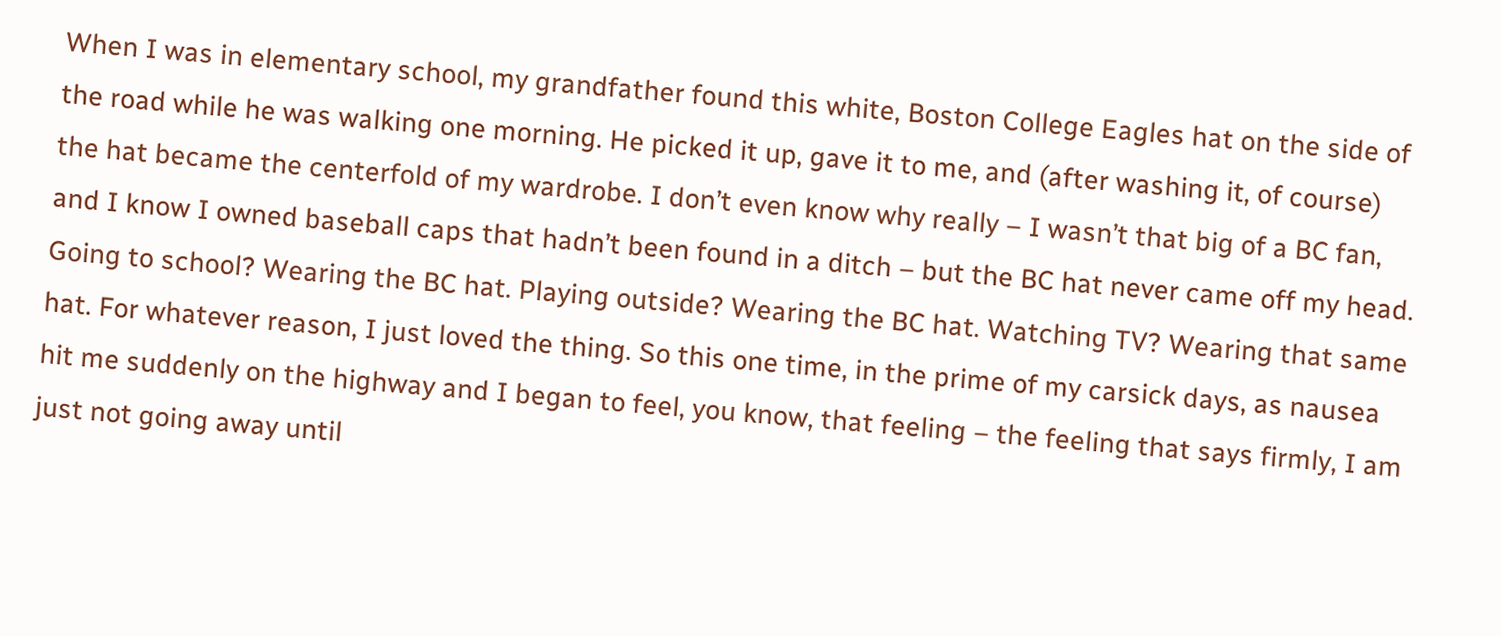When I was in elementary school, my grandfather found this white, Boston College Eagles hat on the side of the road while he was walking one morning. He picked it up, gave it to me, and (after washing it, of course) the hat became the centerfold of my wardrobe. I don’t even know why really – I wasn’t that big of a BC fan, and I know I owned baseball caps that hadn’t been found in a ditch – but the BC hat never came off my head. Going to school? Wearing the BC hat. Playing outside? Wearing the BC hat. Watching TV? Wearing that same hat. For whatever reason, I just loved the thing. So this one time, in the prime of my carsick days, as nausea hit me suddenly on the highway and I began to feel, you know, that feeling – the feeling that says firmly, I am just not going away until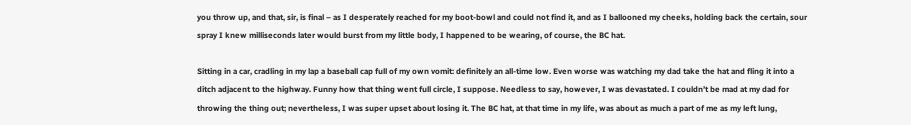you throw up, and that, sir, is final – as I desperately reached for my boot-bowl and could not find it, and as I ballooned my cheeks, holding back the certain, sour spray I knew milliseconds later would burst from my little body, I happened to be wearing, of course, the BC hat.

Sitting in a car, cradling in my lap a baseball cap full of my own vomit: definitely an all-time low. Even worse was watching my dad take the hat and fling it into a ditch adjacent to the highway. Funny how that thing went full circle, I suppose. Needless to say, however, I was devastated. I couldn’t be mad at my dad for throwing the thing out; nevertheless, I was super upset about losing it. The BC hat, at that time in my life, was about as much a part of me as my left lung,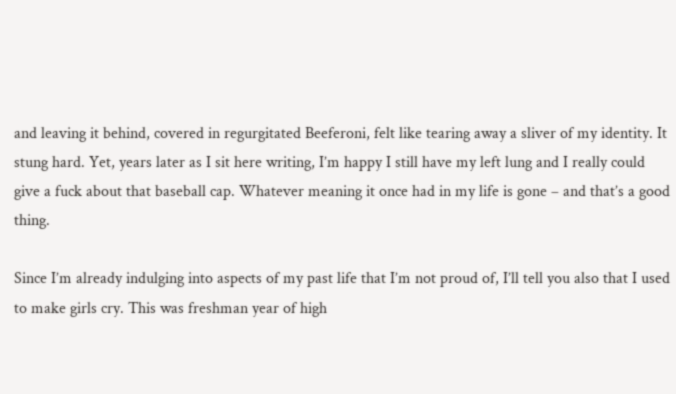and leaving it behind, covered in regurgitated Beeferoni, felt like tearing away a sliver of my identity. It stung hard. Yet, years later as I sit here writing, I’m happy I still have my left lung and I really could give a fuck about that baseball cap. Whatever meaning it once had in my life is gone – and that’s a good thing.

Since I’m already indulging into aspects of my past life that I’m not proud of, I’ll tell you also that I used to make girls cry. This was freshman year of high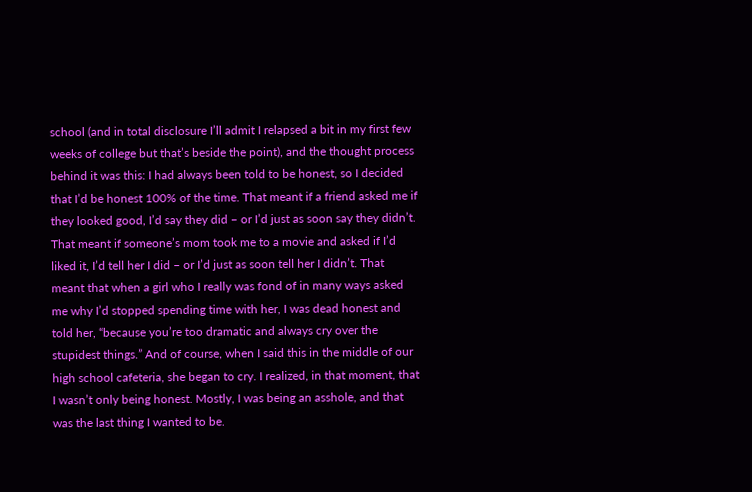school (and in total disclosure I’ll admit I relapsed a bit in my first few weeks of college but that’s beside the point), and the thought process behind it was this: I had always been told to be honest, so I decided that I’d be honest 100% of the time. That meant if a friend asked me if they looked good, I’d say they did – or I’d just as soon say they didn’t. That meant if someone’s mom took me to a movie and asked if I’d liked it, I’d tell her I did – or I’d just as soon tell her I didn’t. That meant that when a girl who I really was fond of in many ways asked me why I’d stopped spending time with her, I was dead honest and told her, “because you’re too dramatic and always cry over the stupidest things.” And of course, when I said this in the middle of our high school cafeteria, she began to cry. I realized, in that moment, that I wasn’t only being honest. Mostly, I was being an asshole, and that was the last thing I wanted to be.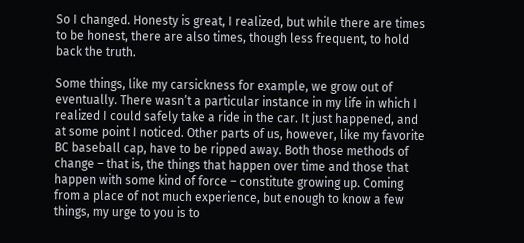So I changed. Honesty is great, I realized, but while there are times to be honest, there are also times, though less frequent, to hold back the truth.

Some things, like my carsickness for example, we grow out of eventually. There wasn’t a particular instance in my life in which I realized I could safely take a ride in the car. It just happened, and at some point I noticed. Other parts of us, however, like my favorite BC baseball cap, have to be ripped away. Both those methods of change – that is, the things that happen over time and those that happen with some kind of force – constitute growing up. Coming from a place of not much experience, but enough to know a few things, my urge to you is to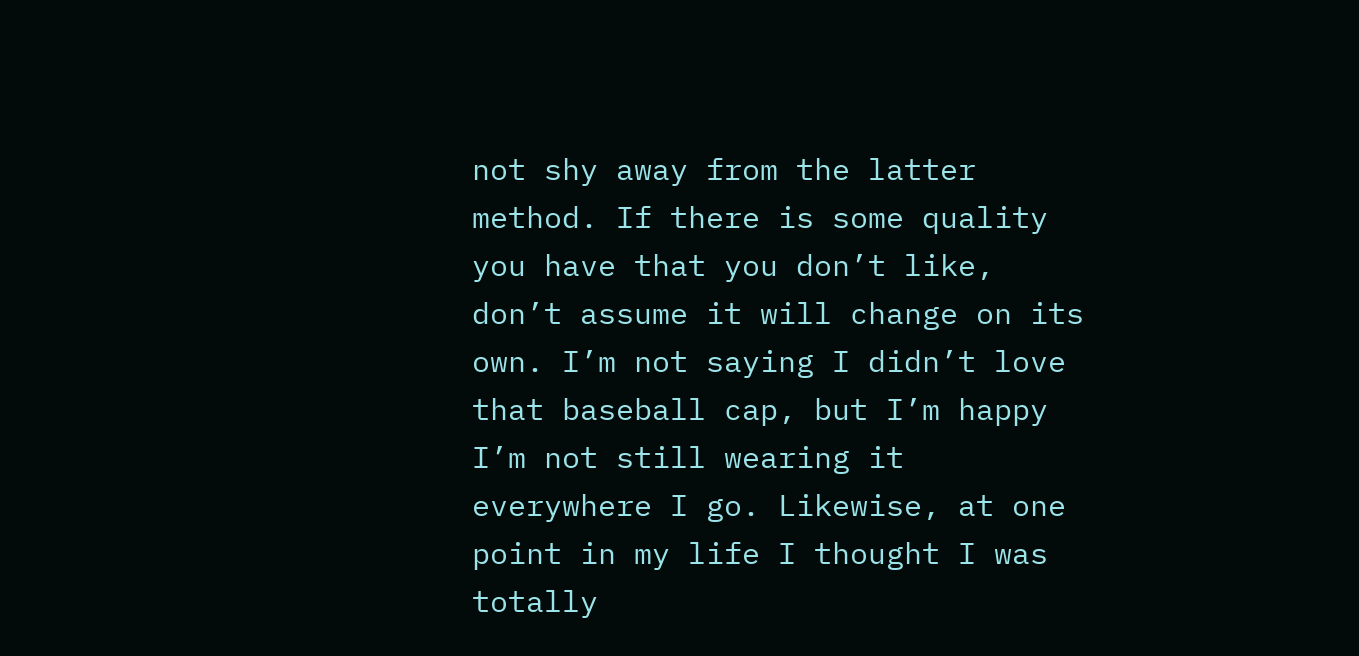not shy away from the latter method. If there is some quality you have that you don’t like, don’t assume it will change on its own. I’m not saying I didn’t love that baseball cap, but I’m happy I’m not still wearing it everywhere I go. Likewise, at one point in my life I thought I was totally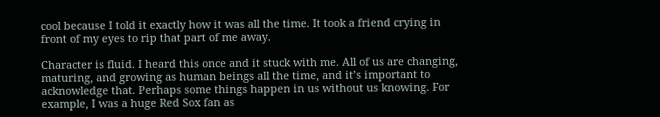cool because I told it exactly how it was all the time. It took a friend crying in front of my eyes to rip that part of me away.

Character is fluid. I heard this once and it stuck with me. All of us are changing, maturing, and growing as human beings all the time, and it’s important to acknowledge that. Perhaps some things happen in us without us knowing. For example, I was a huge Red Sox fan as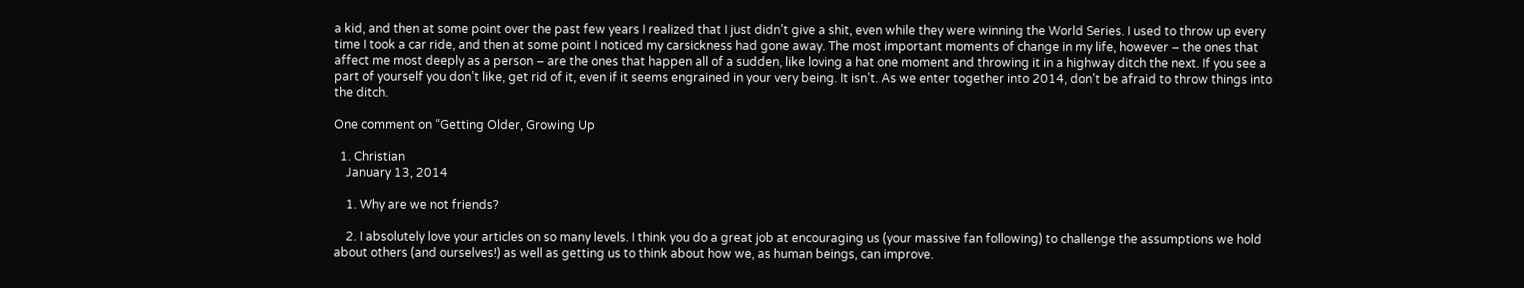a kid, and then at some point over the past few years I realized that I just didn’t give a shit, even while they were winning the World Series. I used to throw up every time I took a car ride, and then at some point I noticed my carsickness had gone away. The most important moments of change in my life, however – the ones that affect me most deeply as a person – are the ones that happen all of a sudden, like loving a hat one moment and throwing it in a highway ditch the next. If you see a part of yourself you don’t like, get rid of it, even if it seems engrained in your very being. It isn’t. As we enter together into 2014, don’t be afraid to throw things into the ditch.

One comment on “Getting Older, Growing Up

  1. Christian
    January 13, 2014

    1. Why are we not friends?

    2. I absolutely love your articles on so many levels. I think you do a great job at encouraging us (your massive fan following) to challenge the assumptions we hold about others (and ourselves!) as well as getting us to think about how we, as human beings, can improve.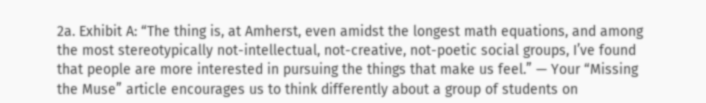2a. Exhibit A: “The thing is, at Amherst, even amidst the longest math equations, and among the most stereotypically not-intellectual, not-creative, not-poetic social groups, I’ve found that people are more interested in pursuing the things that make us feel.” — Your “Missing the Muse” article encourages us to think differently about a group of students on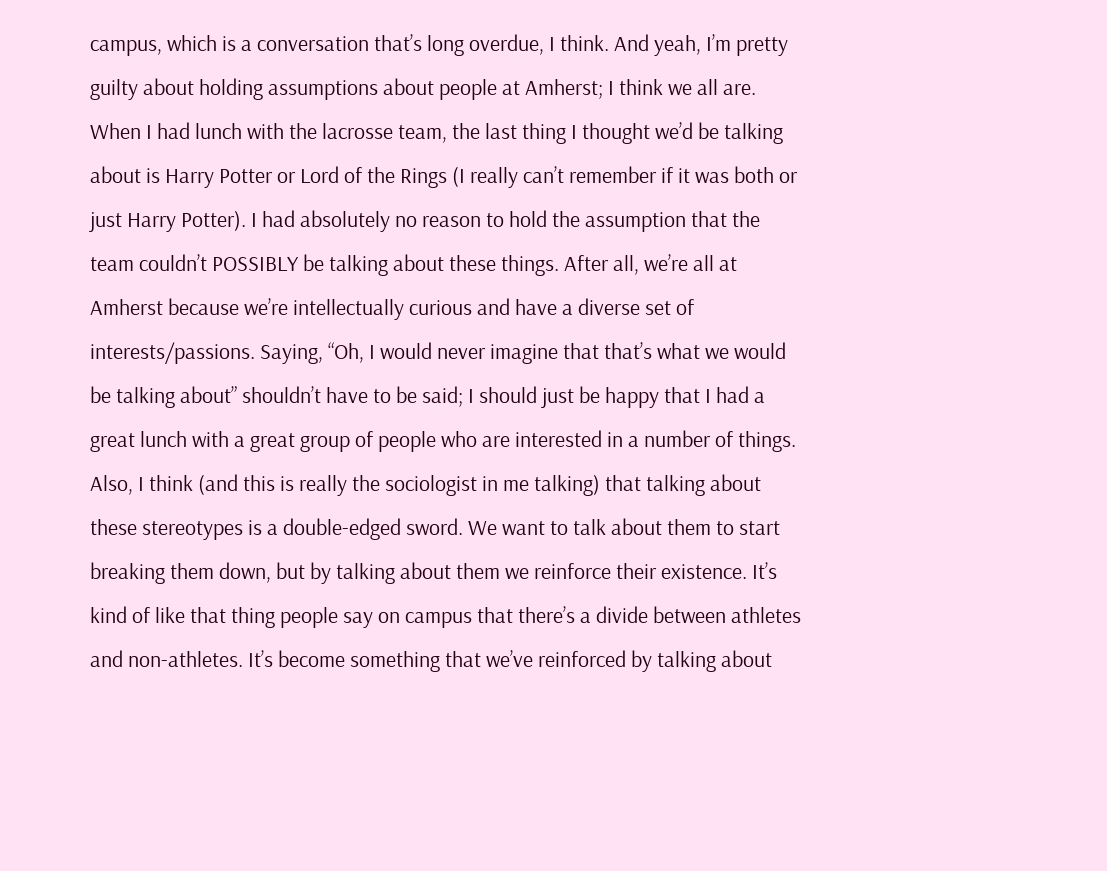campus, which is a conversation that’s long overdue, I think. And yeah, I’m pretty guilty about holding assumptions about people at Amherst; I think we all are. When I had lunch with the lacrosse team, the last thing I thought we’d be talking about is Harry Potter or Lord of the Rings (I really can’t remember if it was both or just Harry Potter). I had absolutely no reason to hold the assumption that the team couldn’t POSSIBLY be talking about these things. After all, we’re all at Amherst because we’re intellectually curious and have a diverse set of interests/passions. Saying, “Oh, I would never imagine that that’s what we would be talking about” shouldn’t have to be said; I should just be happy that I had a great lunch with a great group of people who are interested in a number of things. Also, I think (and this is really the sociologist in me talking) that talking about these stereotypes is a double-edged sword. We want to talk about them to start breaking them down, but by talking about them we reinforce their existence. It’s kind of like that thing people say on campus that there’s a divide between athletes and non-athletes. It’s become something that we’ve reinforced by talking about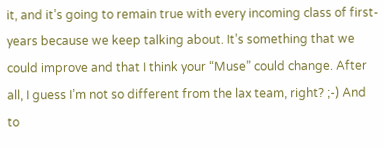it, and it’s going to remain true with every incoming class of first-years because we keep talking about. It’s something that we could improve and that I think your “Muse” could change. After all, I guess I’m not so different from the lax team, right? ;-) And to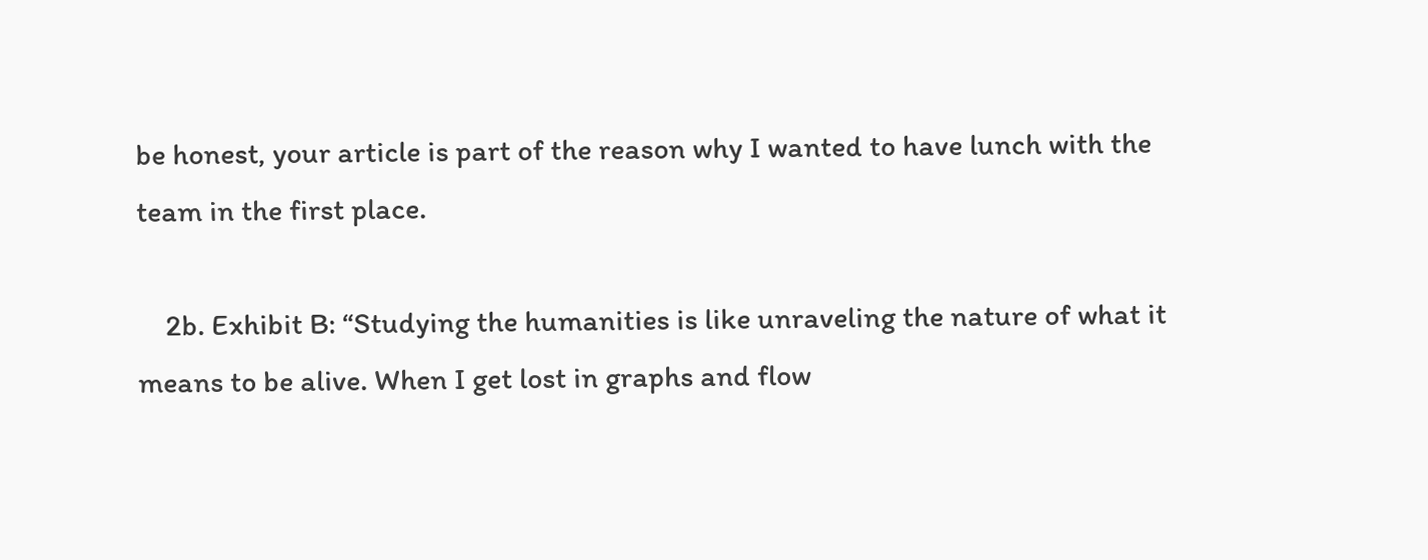be honest, your article is part of the reason why I wanted to have lunch with the team in the first place.

    2b. Exhibit B: “Studying the humanities is like unraveling the nature of what it means to be alive. When I get lost in graphs and flow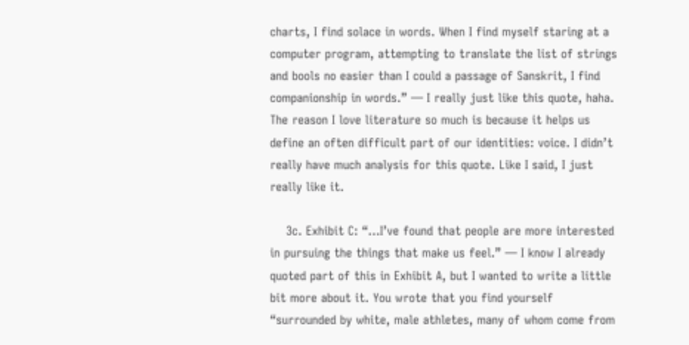charts, I find solace in words. When I find myself staring at a computer program, attempting to translate the list of strings and bools no easier than I could a passage of Sanskrit, I find companionship in words.” — I really just like this quote, haha. The reason I love literature so much is because it helps us define an often difficult part of our identities: voice. I didn’t really have much analysis for this quote. Like I said, I just really like it.

    3c. Exhibit C: “…I’ve found that people are more interested in pursuing the things that make us feel.” — I know I already quoted part of this in Exhibit A, but I wanted to write a little bit more about it. You wrote that you find yourself “surrounded by white, male athletes, many of whom come from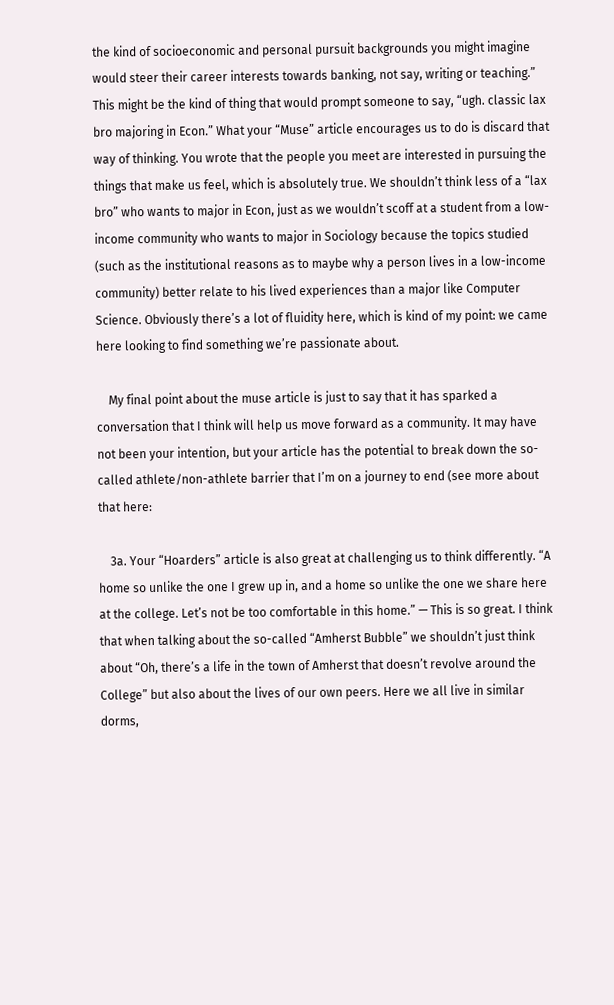the kind of socioeconomic and personal pursuit backgrounds you might imagine would steer their career interests towards banking, not say, writing or teaching.” This might be the kind of thing that would prompt someone to say, “ugh. classic lax bro majoring in Econ.” What your “Muse” article encourages us to do is discard that way of thinking. You wrote that the people you meet are interested in pursuing the things that make us feel, which is absolutely true. We shouldn’t think less of a “lax bro” who wants to major in Econ, just as we wouldn’t scoff at a student from a low-income community who wants to major in Sociology because the topics studied (such as the institutional reasons as to maybe why a person lives in a low-income community) better relate to his lived experiences than a major like Computer Science. Obviously there’s a lot of fluidity here, which is kind of my point: we came here looking to find something we’re passionate about.

    My final point about the muse article is just to say that it has sparked a conversation that I think will help us move forward as a community. It may have not been your intention, but your article has the potential to break down the so-called athlete/non-athlete barrier that I’m on a journey to end (see more about that here:

    3a. Your “Hoarders” article is also great at challenging us to think differently. “A home so unlike the one I grew up in, and a home so unlike the one we share here at the college. Let’s not be too comfortable in this home.” — This is so great. I think that when talking about the so-called “Amherst Bubble” we shouldn’t just think about “Oh, there’s a life in the town of Amherst that doesn’t revolve around the College” but also about the lives of our own peers. Here we all live in similar dorms,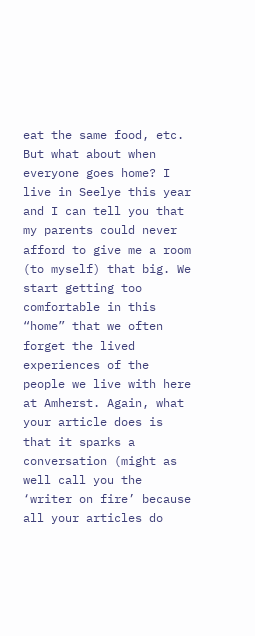eat the same food, etc. But what about when everyone goes home? I live in Seelye this year and I can tell you that my parents could never afford to give me a room (to myself) that big. We start getting too comfortable in this “home” that we often forget the lived experiences of the people we live with here at Amherst. Again, what your article does is that it sparks a conversation (might as well call you the ‘writer on fire’ because all your articles do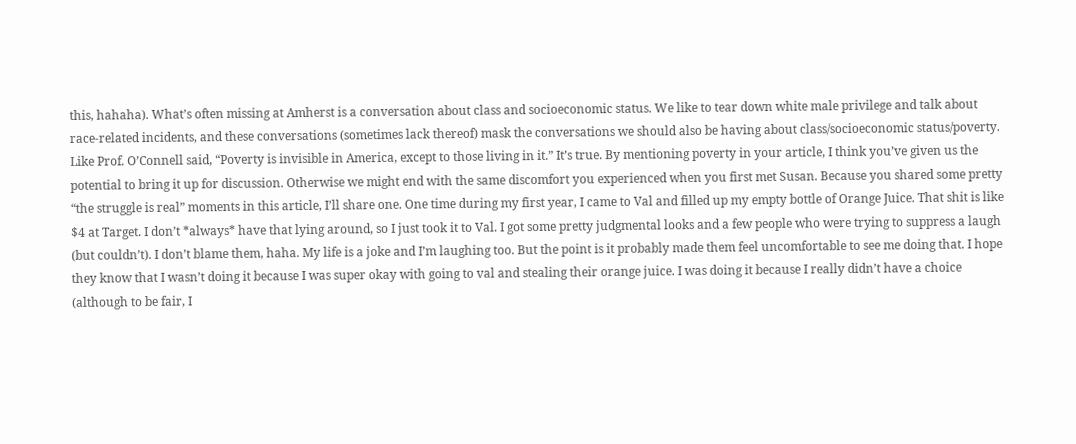this, hahaha). What’s often missing at Amherst is a conversation about class and socioeconomic status. We like to tear down white male privilege and talk about race-related incidents, and these conversations (sometimes lack thereof) mask the conversations we should also be having about class/socioeconomic status/poverty. Like Prof. O’Connell said, “Poverty is invisible in America, except to those living in it.” It’s true. By mentioning poverty in your article, I think you’ve given us the potential to bring it up for discussion. Otherwise we might end with the same discomfort you experienced when you first met Susan. Because you shared some pretty “the struggle is real” moments in this article, I’ll share one. One time during my first year, I came to Val and filled up my empty bottle of Orange Juice. That shit is like $4 at Target. I don’t *always* have that lying around, so I just took it to Val. I got some pretty judgmental looks and a few people who were trying to suppress a laugh (but couldn’t). I don’t blame them, haha. My life is a joke and I’m laughing too. But the point is it probably made them feel uncomfortable to see me doing that. I hope they know that I wasn’t doing it because I was super okay with going to val and stealing their orange juice. I was doing it because I really didn’t have a choice (although to be fair, I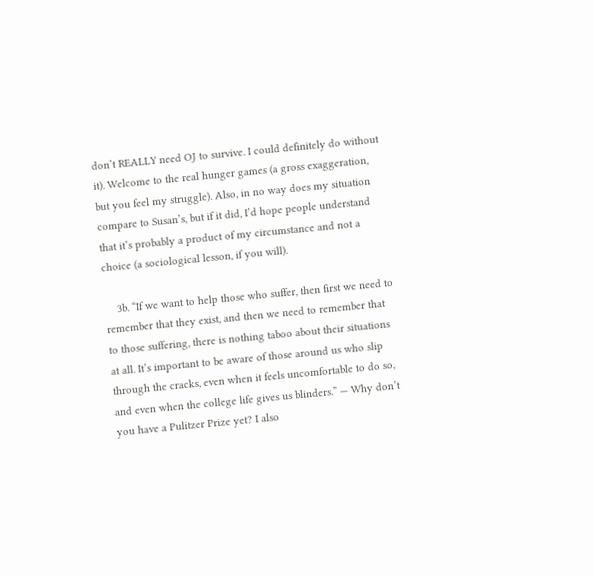don’t REALLY need OJ to survive. I could definitely do without it). Welcome to the real hunger games (a gross exaggeration, but you feel my struggle). Also, in no way does my situation compare to Susan’s, but if it did, I’d hope people understand that it’s probably a product of my circumstance and not a choice (a sociological lesson, if you will).

    3b. “If we want to help those who suffer, then first we need to remember that they exist, and then we need to remember that to those suffering, there is nothing taboo about their situations at all. It’s important to be aware of those around us who slip through the cracks, even when it feels uncomfortable to do so, and even when the college life gives us blinders.” — Why don’t you have a Pulitzer Prize yet? I also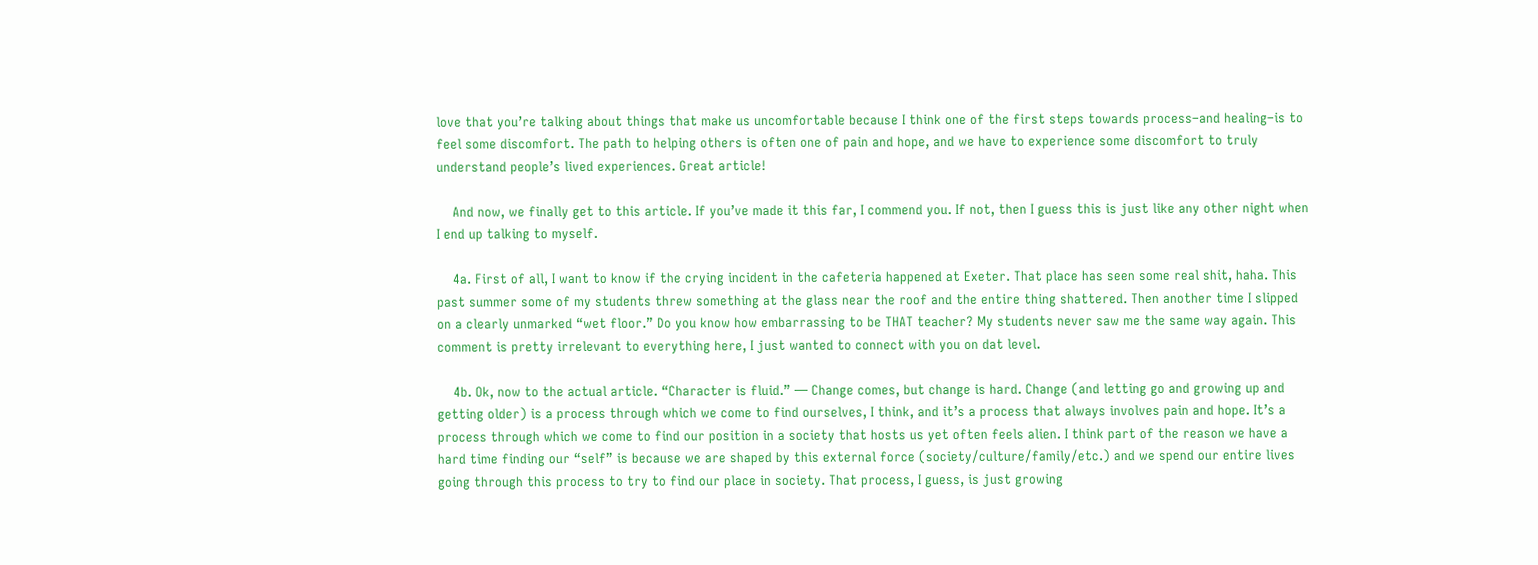love that you’re talking about things that make us uncomfortable because I think one of the first steps towards process–and healing–is to feel some discomfort. The path to helping others is often one of pain and hope, and we have to experience some discomfort to truly understand people’s lived experiences. Great article!

    And now, we finally get to this article. If you’ve made it this far, I commend you. If not, then I guess this is just like any other night when I end up talking to myself.

    4a. First of all, I want to know if the crying incident in the cafeteria happened at Exeter. That place has seen some real shit, haha. This past summer some of my students threw something at the glass near the roof and the entire thing shattered. Then another time I slipped on a clearly unmarked “wet floor.” Do you know how embarrassing to be THAT teacher? My students never saw me the same way again. This comment is pretty irrelevant to everything here, I just wanted to connect with you on dat level.

    4b. Ok, now to the actual article. “Character is fluid.” — Change comes, but change is hard. Change (and letting go and growing up and getting older) is a process through which we come to find ourselves, I think, and it’s a process that always involves pain and hope. It’s a process through which we come to find our position in a society that hosts us yet often feels alien. I think part of the reason we have a hard time finding our “self” is because we are shaped by this external force (society/culture/family/etc.) and we spend our entire lives going through this process to try to find our place in society. That process, I guess, is just growing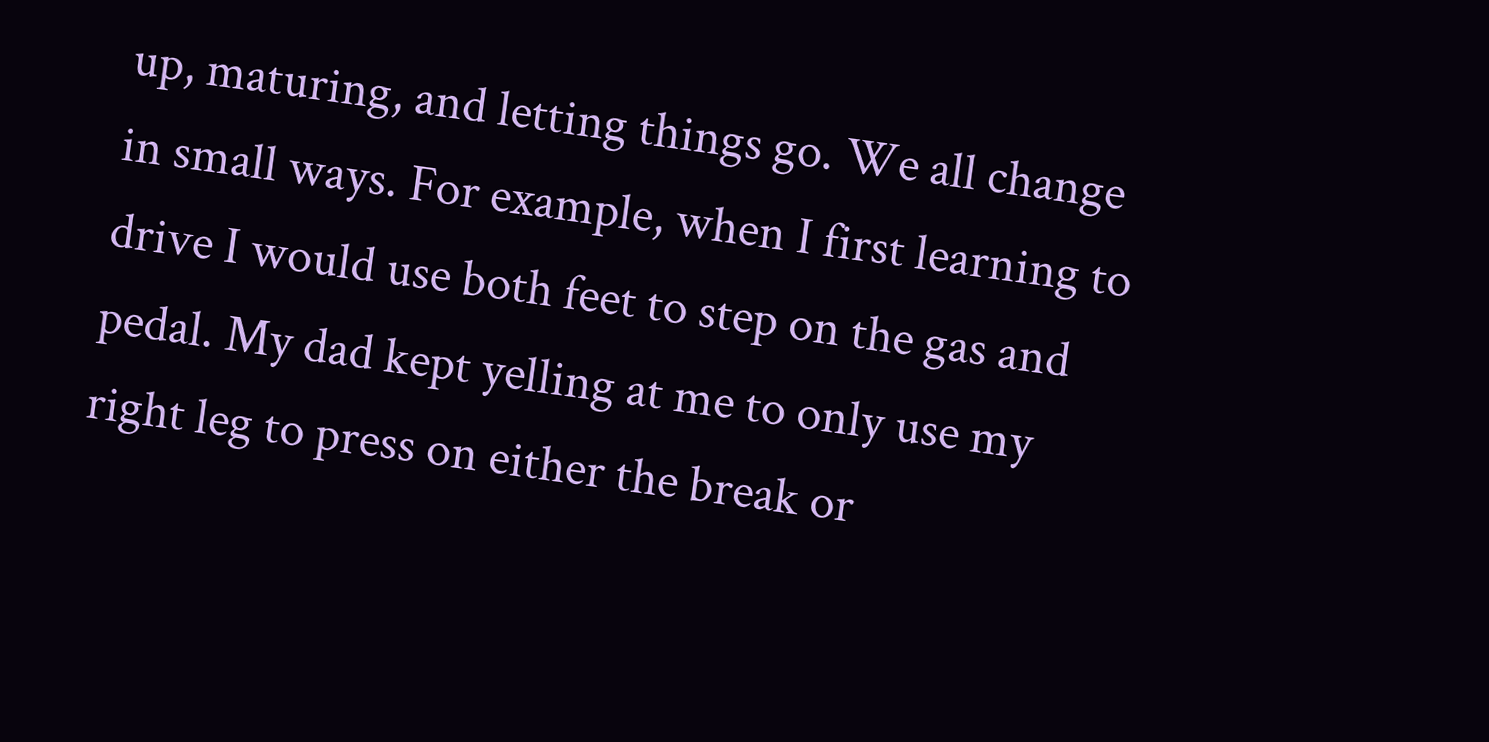up, maturing, and letting things go. We all change in small ways. For example, when I first learning to drive I would use both feet to step on the gas and pedal. My dad kept yelling at me to only use my right leg to press on either the break or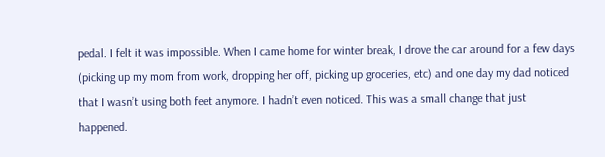pedal. I felt it was impossible. When I came home for winter break, I drove the car around for a few days (picking up my mom from work, dropping her off, picking up groceries, etc) and one day my dad noticed that I wasn’t using both feet anymore. I hadn’t even noticed. This was a small change that just happened.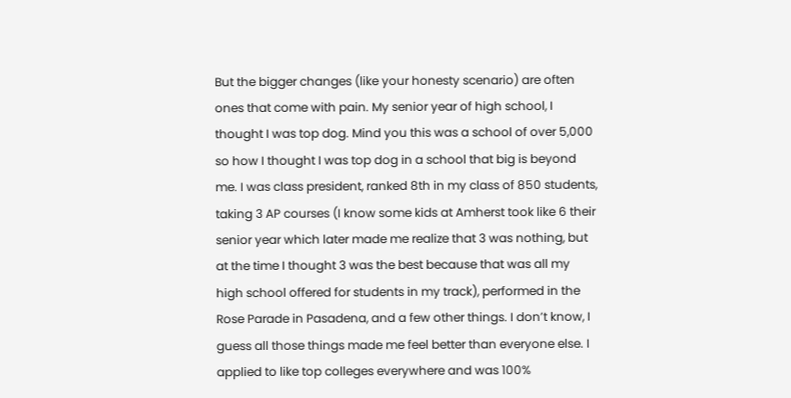But the bigger changes (like your honesty scenario) are often ones that come with pain. My senior year of high school, I thought I was top dog. Mind you this was a school of over 5,000 so how I thought I was top dog in a school that big is beyond me. I was class president, ranked 8th in my class of 850 students, taking 3 AP courses (I know some kids at Amherst took like 6 their senior year which later made me realize that 3 was nothing, but at the time I thought 3 was the best because that was all my high school offered for students in my track), performed in the Rose Parade in Pasadena, and a few other things. I don’t know, I guess all those things made me feel better than everyone else. I applied to like top colleges everywhere and was 100%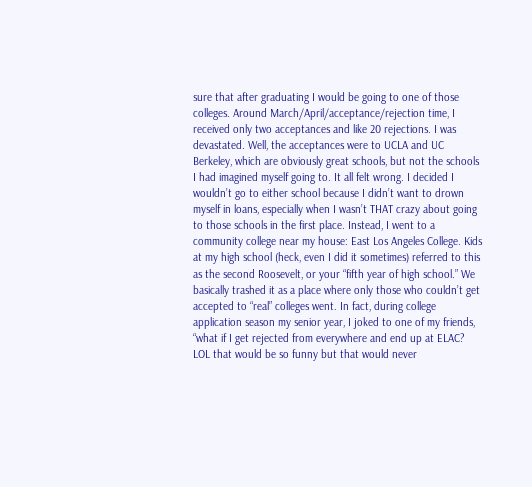sure that after graduating I would be going to one of those colleges. Around March/April/acceptance/rejection time, I received only two acceptances and like 20 rejections. I was devastated. Well, the acceptances were to UCLA and UC Berkeley, which are obviously great schools, but not the schools I had imagined myself going to. It all felt wrong. I decided I wouldn’t go to either school because I didn’t want to drown myself in loans, especially when I wasn’t THAT crazy about going to those schools in the first place. Instead, I went to a community college near my house: East Los Angeles College. Kids at my high school (heck, even I did it sometimes) referred to this as the second Roosevelt, or your “fifth year of high school.” We basically trashed it as a place where only those who couldn’t get accepted to “real” colleges went. In fact, during college application season my senior year, I joked to one of my friends, “what if I get rejected from everywhere and end up at ELAC? LOL that would be so funny but that would never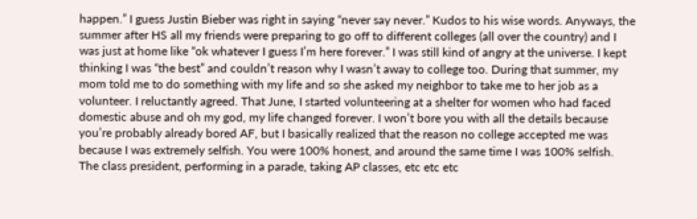happen.” I guess Justin Bieber was right in saying “never say never.” Kudos to his wise words. Anyways, the summer after HS all my friends were preparing to go off to different colleges (all over the country) and I was just at home like “ok whatever I guess I’m here forever.” I was still kind of angry at the universe. I kept thinking I was “the best” and couldn’t reason why I wasn’t away to college too. During that summer, my mom told me to do something with my life and so she asked my neighbor to take me to her job as a volunteer. I reluctantly agreed. That June, I started volunteering at a shelter for women who had faced domestic abuse and oh my god, my life changed forever. I won’t bore you with all the details because you’re probably already bored AF, but I basically realized that the reason no college accepted me was because I was extremely selfish. You were 100% honest, and around the same time I was 100% selfish. The class president, performing in a parade, taking AP classes, etc etc etc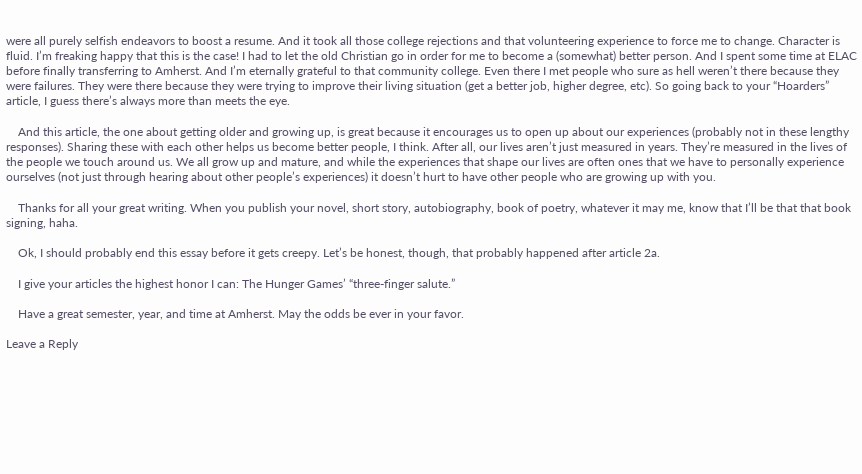were all purely selfish endeavors to boost a resume. And it took all those college rejections and that volunteering experience to force me to change. Character is fluid. I’m freaking happy that this is the case! I had to let the old Christian go in order for me to become a (somewhat) better person. And I spent some time at ELAC before finally transferring to Amherst. And I’m eternally grateful to that community college. Even there I met people who sure as hell weren’t there because they were failures. They were there because they were trying to improve their living situation (get a better job, higher degree, etc). So going back to your “Hoarders” article, I guess there’s always more than meets the eye.

    And this article, the one about getting older and growing up, is great because it encourages us to open up about our experiences (probably not in these lengthy responses). Sharing these with each other helps us become better people, I think. After all, our lives aren’t just measured in years. They’re measured in the lives of the people we touch around us. We all grow up and mature, and while the experiences that shape our lives are often ones that we have to personally experience ourselves (not just through hearing about other people’s experiences) it doesn’t hurt to have other people who are growing up with you.

    Thanks for all your great writing. When you publish your novel, short story, autobiography, book of poetry, whatever it may me, know that I’ll be that that book signing, haha.

    Ok, I should probably end this essay before it gets creepy. Let’s be honest, though, that probably happened after article 2a.

    I give your articles the highest honor I can: The Hunger Games’ “three-finger salute.”

    Have a great semester, year, and time at Amherst. May the odds be ever in your favor.

Leave a Reply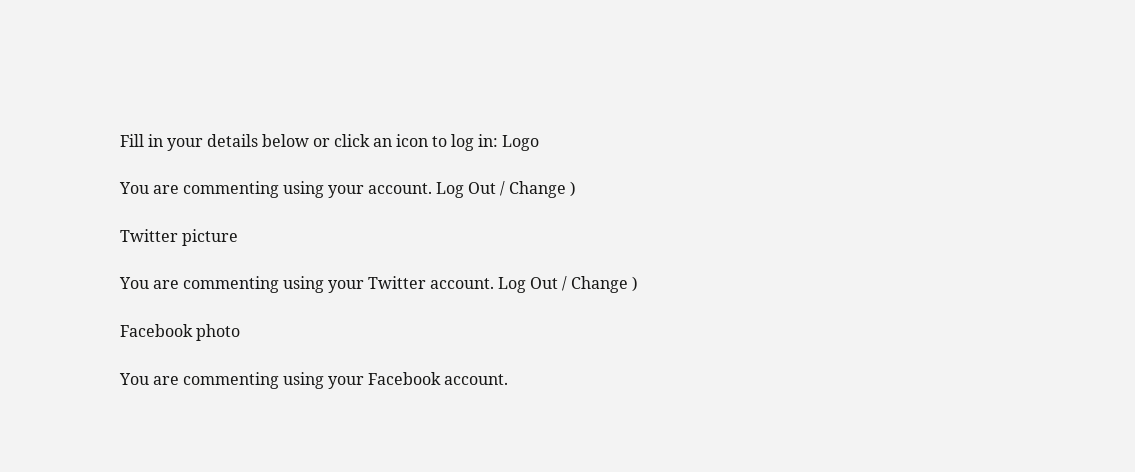Fill in your details below or click an icon to log in: Logo

You are commenting using your account. Log Out / Change )

Twitter picture

You are commenting using your Twitter account. Log Out / Change )

Facebook photo

You are commenting using your Facebook account.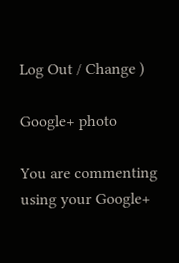Log Out / Change )

Google+ photo

You are commenting using your Google+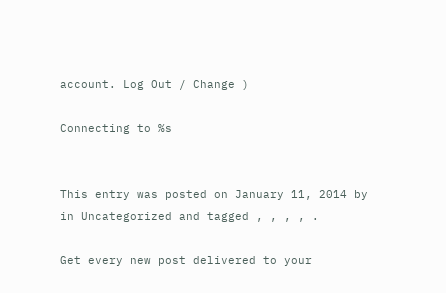account. Log Out / Change )

Connecting to %s


This entry was posted on January 11, 2014 by in Uncategorized and tagged , , , , .

Get every new post delivered to your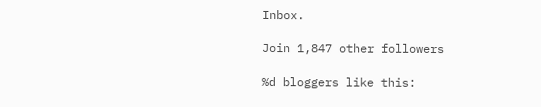Inbox.

Join 1,847 other followers

%d bloggers like this: